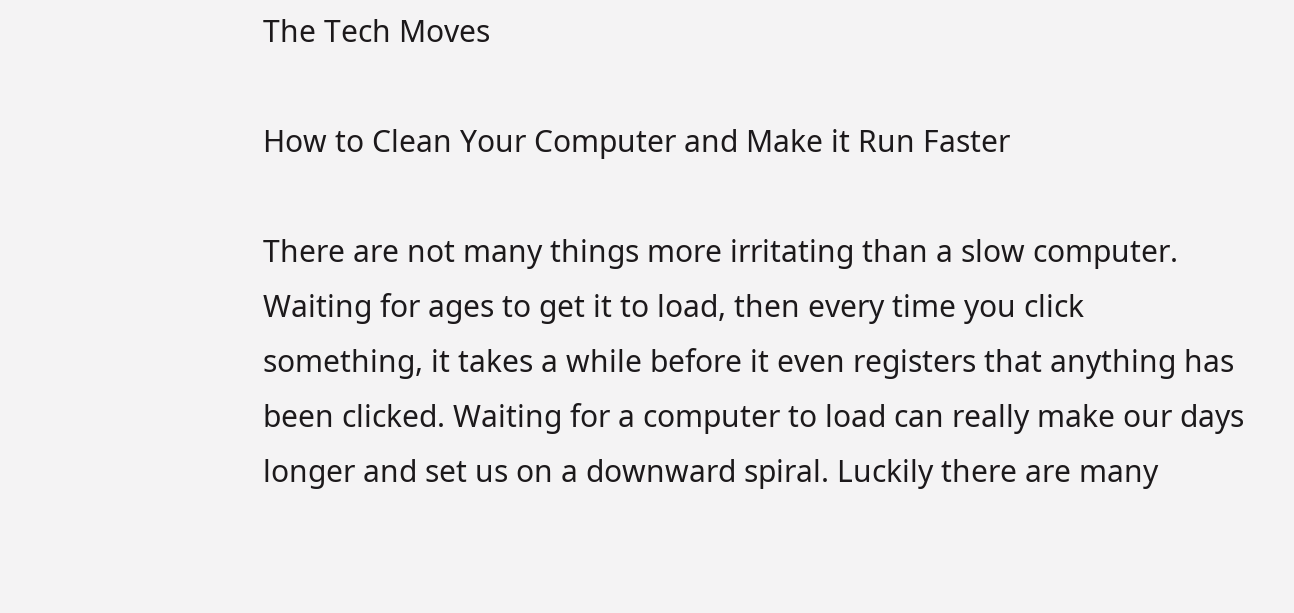The Tech Moves

How to Clean Your Computer and Make it Run Faster

There are not many things more irritating than a slow computer. Waiting for ages to get it to load, then every time you click something, it takes a while before it even registers that anything has been clicked. Waiting for a computer to load can really make our days longer and set us on a downward spiral. Luckily there are many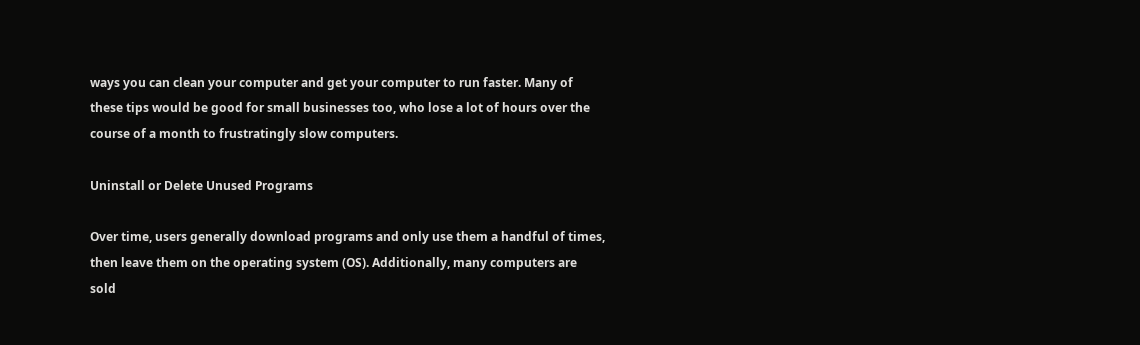ways you can clean your computer and get your computer to run faster. Many of these tips would be good for small businesses too, who lose a lot of hours over the course of a month to frustratingly slow computers.

Uninstall or Delete Unused Programs

Over time, users generally download programs and only use them a handful of times, then leave them on the operating system (OS). Additionally, many computers are sold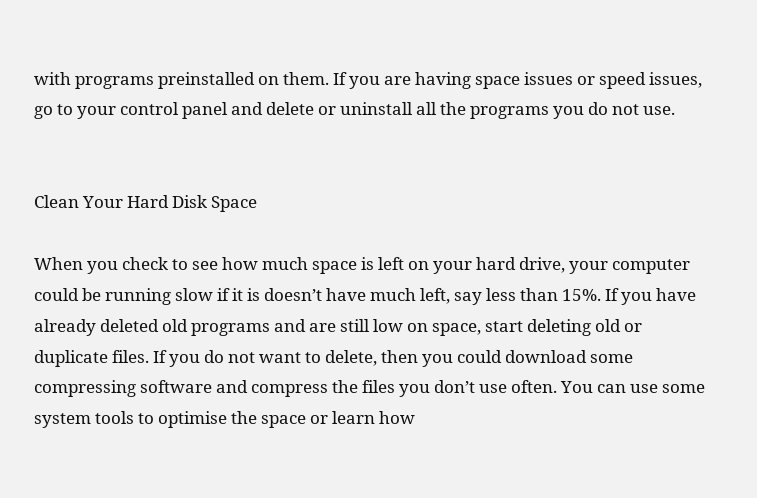with programs preinstalled on them. If you are having space issues or speed issues, go to your control panel and delete or uninstall all the programs you do not use.


Clean Your Hard Disk Space

When you check to see how much space is left on your hard drive, your computer could be running slow if it is doesn’t have much left, say less than 15%. If you have already deleted old programs and are still low on space, start deleting old or duplicate files. If you do not want to delete, then you could download some compressing software and compress the files you don’t use often. You can use some system tools to optimise the space or learn how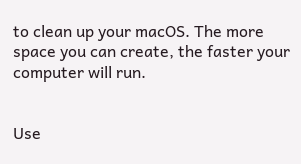to clean up your macOS. The more space you can create, the faster your computer will run.


Use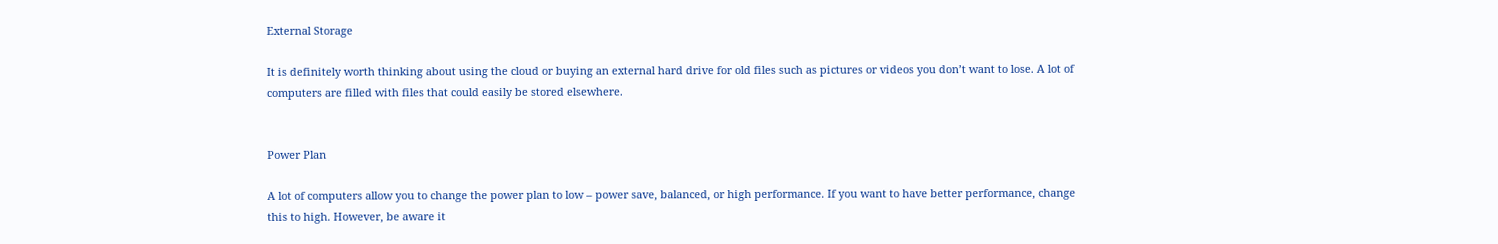External Storage

It is definitely worth thinking about using the cloud or buying an external hard drive for old files such as pictures or videos you don’t want to lose. A lot of computers are filled with files that could easily be stored elsewhere.


Power Plan

A lot of computers allow you to change the power plan to low – power save, balanced, or high performance. If you want to have better performance, change this to high. However, be aware it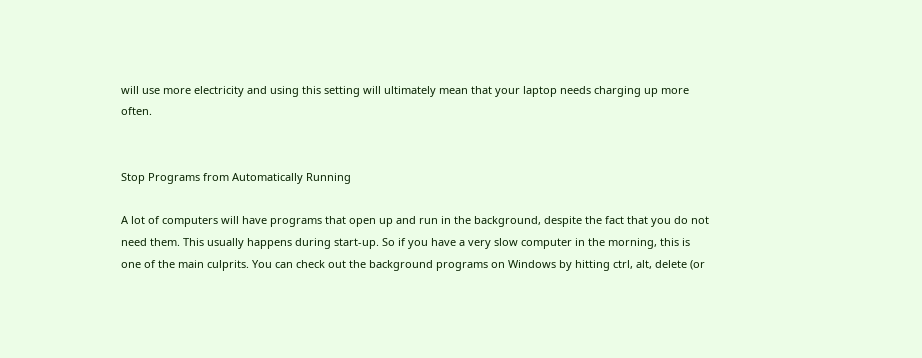will use more electricity and using this setting will ultimately mean that your laptop needs charging up more often.


Stop Programs from Automatically Running

A lot of computers will have programs that open up and run in the background, despite the fact that you do not need them. This usually happens during start-up. So if you have a very slow computer in the morning, this is one of the main culprits. You can check out the background programs on Windows by hitting ctrl, alt, delete (or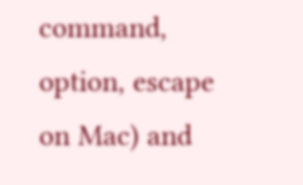command, option, escape on Mac) and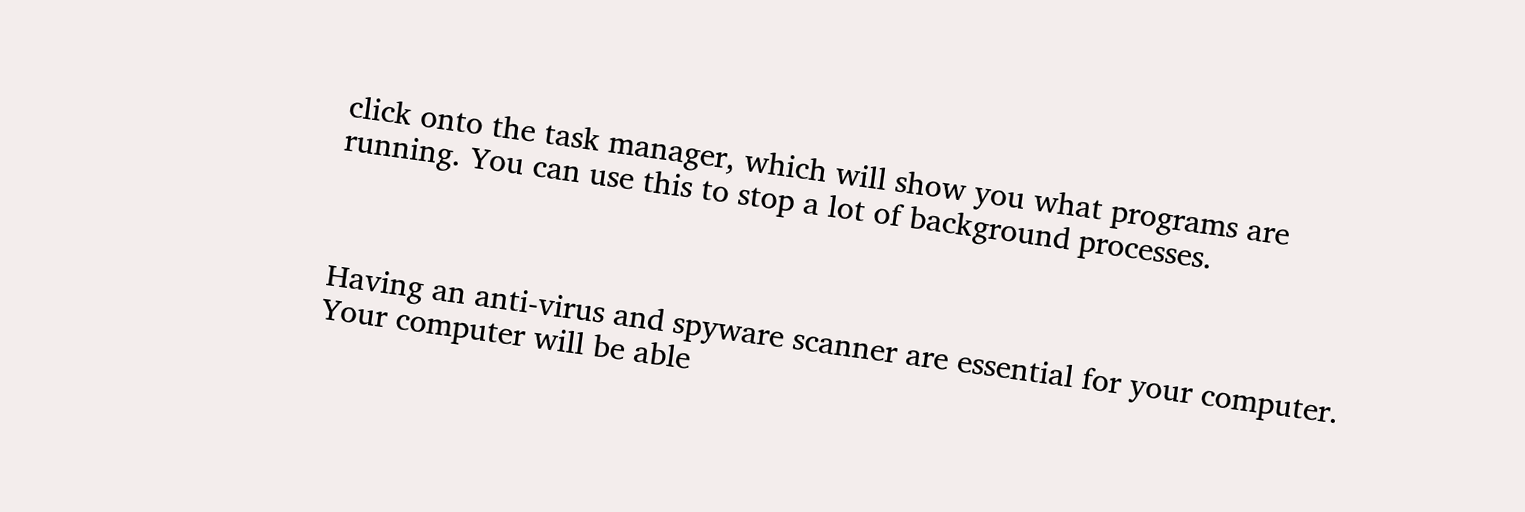click onto the task manager, which will show you what programs are running. You can use this to stop a lot of background processes.



Having an anti-virus and spyware scanner are essential for your computer. Your computer will be able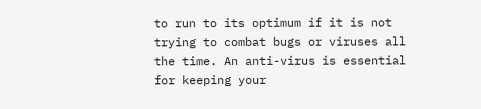to run to its optimum if it is not trying to combat bugs or viruses all the time. An anti-virus is essential for keeping your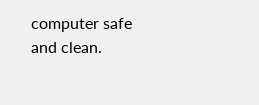computer safe and clean.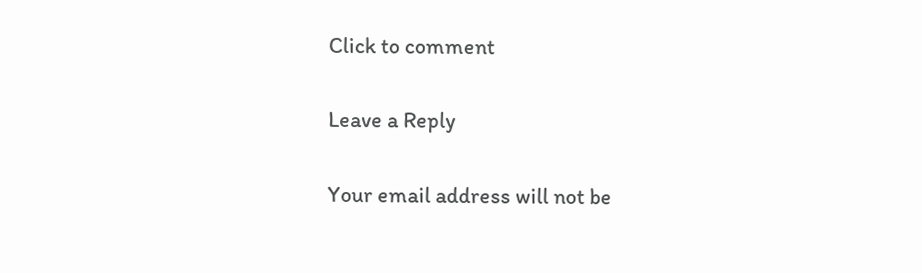Click to comment

Leave a Reply

Your email address will not be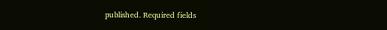published. Required fields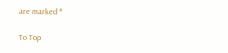are marked *

To Top